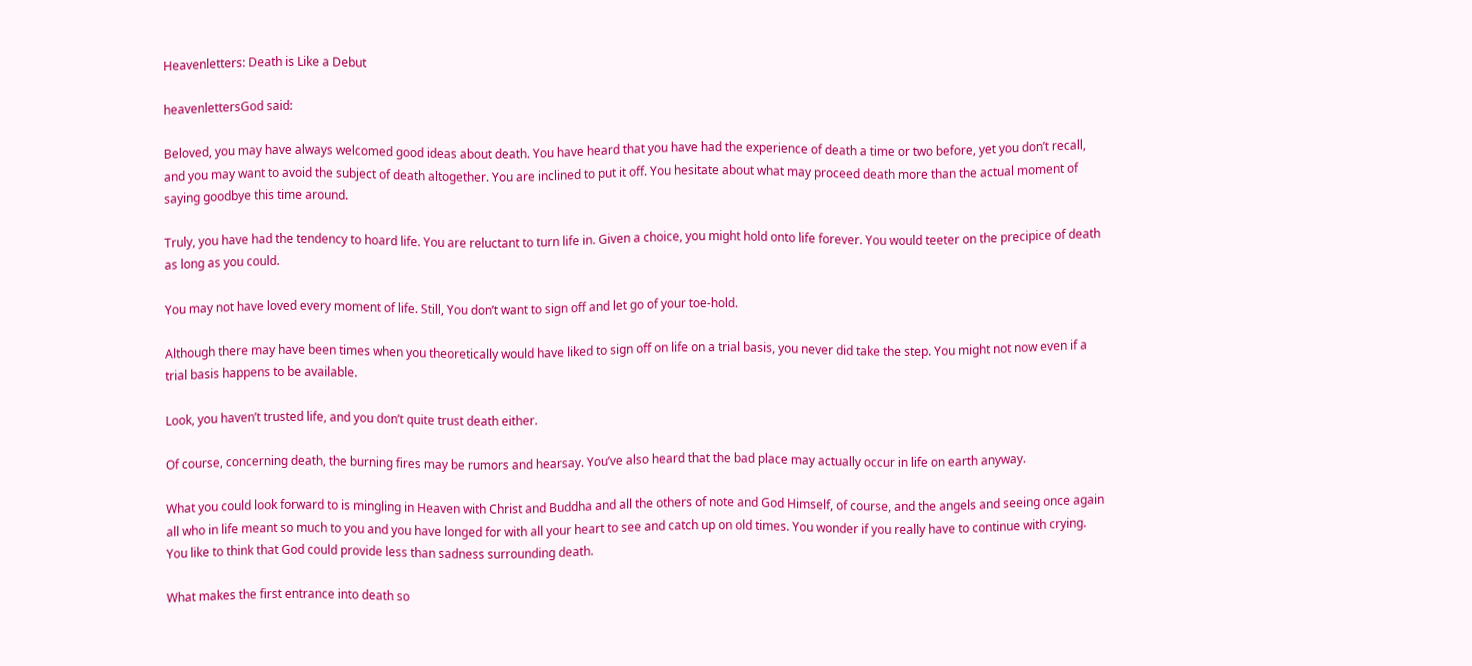Heavenletters: Death is Like a Debut

heavenlettersGod said:

Beloved, you may have always welcomed good ideas about death. You have heard that you have had the experience of death a time or two before, yet you don’t recall, and you may want to avoid the subject of death altogether. You are inclined to put it off. You hesitate about what may proceed death more than the actual moment of saying goodbye this time around.

Truly, you have had the tendency to hoard life. You are reluctant to turn life in. Given a choice, you might hold onto life forever. You would teeter on the precipice of death as long as you could.

You may not have loved every moment of life. Still, You don’t want to sign off and let go of your toe-hold.

Although there may have been times when you theoretically would have liked to sign off on life on a trial basis, you never did take the step. You might not now even if a trial basis happens to be available.

Look, you haven’t trusted life, and you don’t quite trust death either.

Of course, concerning death, the burning fires may be rumors and hearsay. You’ve also heard that the bad place may actually occur in life on earth anyway.

What you could look forward to is mingling in Heaven with Christ and Buddha and all the others of note and God Himself, of course, and the angels and seeing once again all who in life meant so much to you and you have longed for with all your heart to see and catch up on old times. You wonder if you really have to continue with crying. You like to think that God could provide less than sadness surrounding death.

What makes the first entrance into death so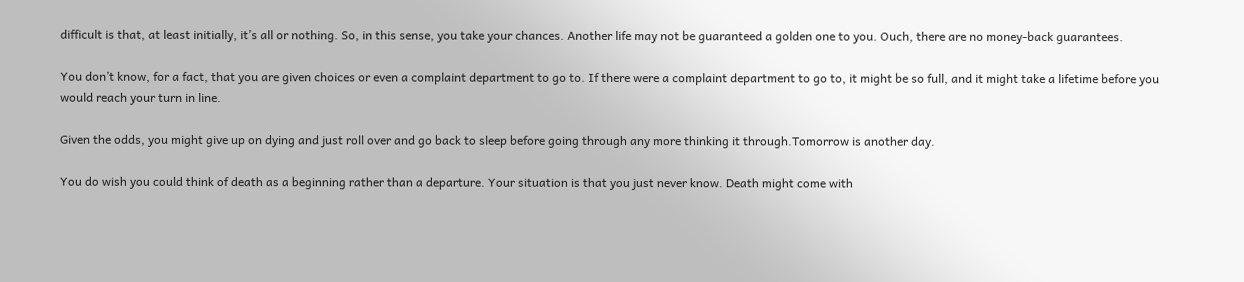difficult is that, at least initially, it’s all or nothing. So, in this sense, you take your chances. Another life may not be guaranteed a golden one to you. Ouch, there are no money-back guarantees.

You don’t know, for a fact, that you are given choices or even a complaint department to go to. If there were a complaint department to go to, it might be so full, and it might take a lifetime before you would reach your turn in line.

Given the odds, you might give up on dying and just roll over and go back to sleep before going through any more thinking it through.Tomorrow is another day.

You do wish you could think of death as a beginning rather than a departure. Your situation is that you just never know. Death might come with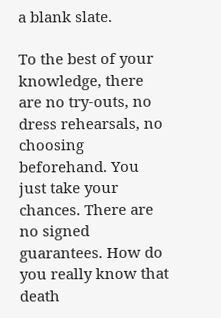a blank slate.

To the best of your knowledge, there are no try-outs, no dress rehearsals, no choosing beforehand. You just take your chances. There are no signed guarantees. How do you really know that death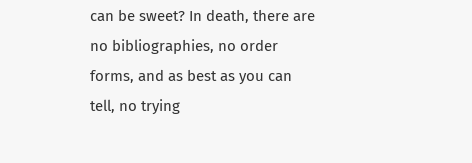can be sweet? In death, there are no bibliographies, no order forms, and as best as you can tell, no trying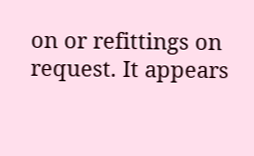on or refittings on request. It appears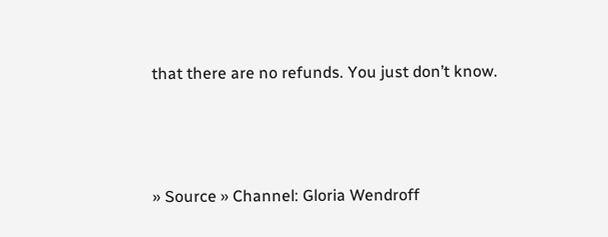that there are no refunds. You just don’t know.



» Source » Channel: Gloria Wendroff